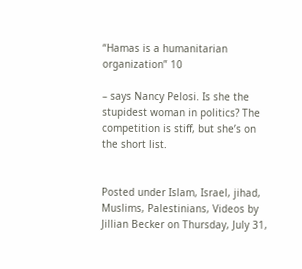“Hamas is a humanitarian organization” 10

– says Nancy Pelosi. Is she the stupidest woman in politics? The competition is stiff, but she’s on the short list.


Posted under Islam, Israel, jihad, Muslims, Palestinians, Videos by Jillian Becker on Thursday, July 31,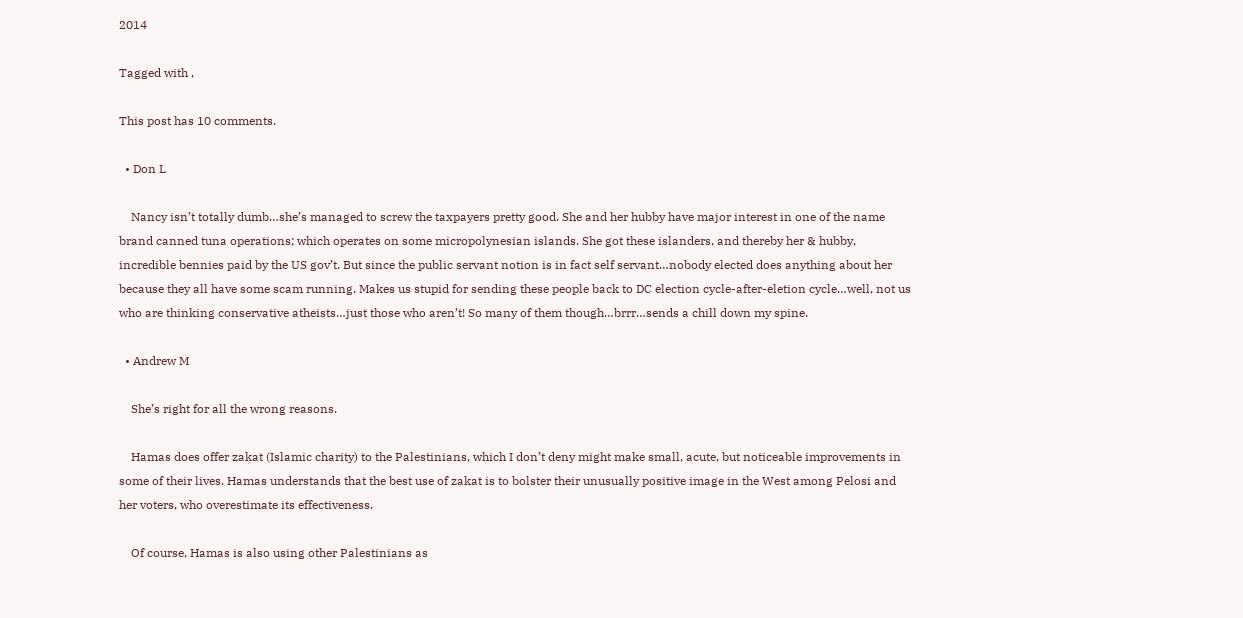2014

Tagged with ,

This post has 10 comments.

  • Don L

    Nancy isn’t totally dumb…she’s managed to screw the taxpayers pretty good. She and her hubby have major interest in one of the name brand canned tuna operations; which operates on some micropolynesian islands. She got these islanders, and thereby her & hubby, incredible bennies paid by the US gov’t. But since the public servant notion is in fact self servant…nobody elected does anything about her because they all have some scam running. Makes us stupid for sending these people back to DC election cycle-after-eletion cycle…well, not us who are thinking conservative atheists…just those who aren’t! So many of them though…brrr…sends a chill down my spine.

  • Andrew M

    She’s right for all the wrong reasons.

    Hamas does offer zakat (Islamic charity) to the Palestinians, which I don’t deny might make small, acute, but noticeable improvements in some of their lives. Hamas understands that the best use of zakat is to bolster their unusually positive image in the West among Pelosi and her voters, who overestimate its effectiveness.

    Of course, Hamas is also using other Palestinians as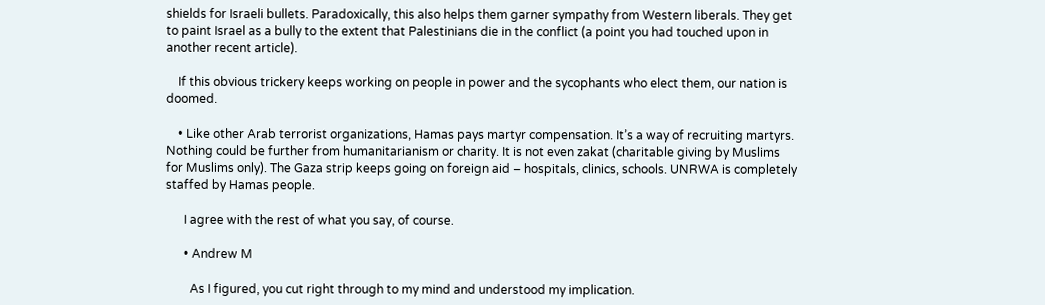shields for Israeli bullets. Paradoxically, this also helps them garner sympathy from Western liberals. They get to paint Israel as a bully to the extent that Palestinians die in the conflict (a point you had touched upon in another recent article).

    If this obvious trickery keeps working on people in power and the sycophants who elect them, our nation is doomed.

    • Like other Arab terrorist organizations, Hamas pays martyr compensation. It’s a way of recruiting martyrs. Nothing could be further from humanitarianism or charity. It is not even zakat (charitable giving by Muslims for Muslims only). The Gaza strip keeps going on foreign aid – hospitals, clinics, schools. UNRWA is completely staffed by Hamas people.

      I agree with the rest of what you say, of course.

      • Andrew M

        As I figured, you cut right through to my mind and understood my implication.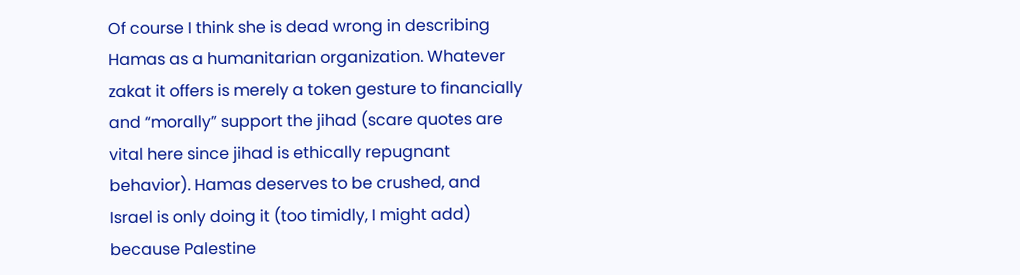Of course I think she is dead wrong in describing Hamas as a humanitarian organization. Whatever zakat it offers is merely a token gesture to financially and “morally” support the jihad (scare quotes are vital here since jihad is ethically repugnant behavior). Hamas deserves to be crushed, and Israel is only doing it (too timidly, I might add) because Palestine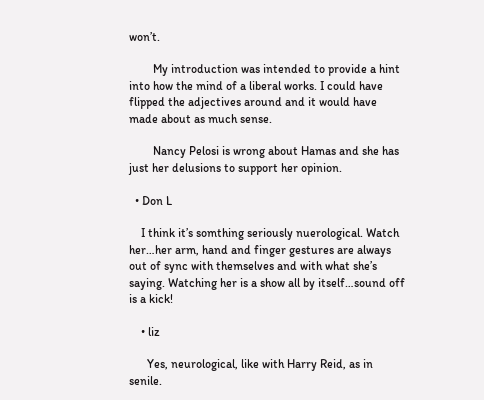won’t.

        My introduction was intended to provide a hint into how the mind of a liberal works. I could have flipped the adjectives around and it would have made about as much sense.

        Nancy Pelosi is wrong about Hamas and she has just her delusions to support her opinion.

  • Don L

    I think it’s somthing seriously nuerological. Watch her…her arm, hand and finger gestures are always out of sync with themselves and with what she’s saying. Watching her is a show all by itself…sound off is a kick!

    • liz

      Yes, neurological, like with Harry Reid, as in senile.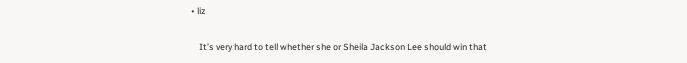• liz

    It’s very hard to tell whether she or Sheila Jackson Lee should win that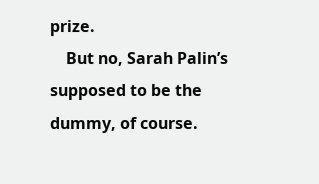prize.
    But no, Sarah Palin’s supposed to be the dummy, of course.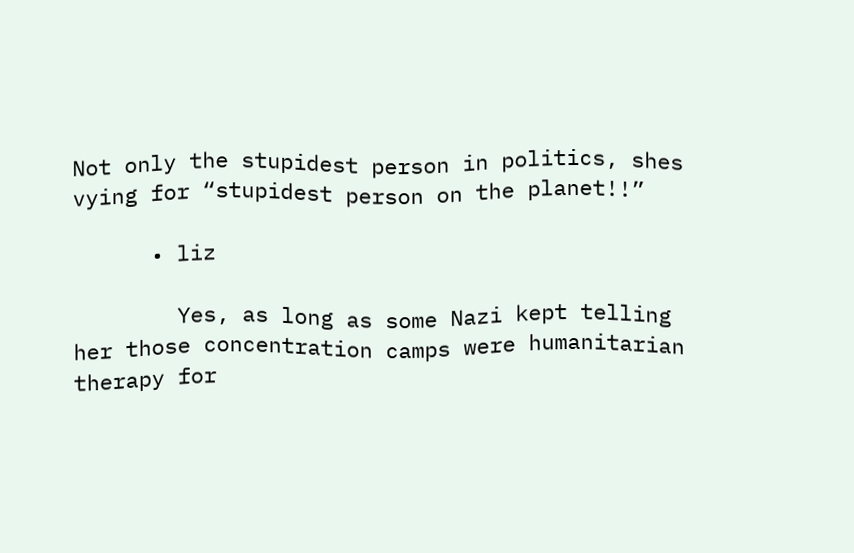Not only the stupidest person in politics, shes vying for “stupidest person on the planet!!”

      • liz

        Yes, as long as some Nazi kept telling her those concentration camps were humanitarian therapy for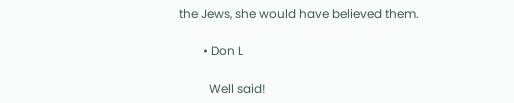the Jews, she would have believed them.

        • Don L

          Well said!